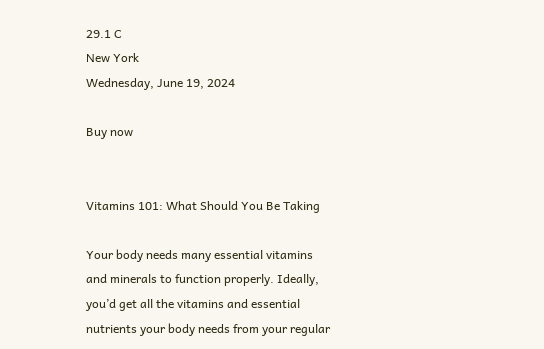29.1 C
New York
Wednesday, June 19, 2024

Buy now


Vitamins 101: What Should You Be Taking

Your body needs many essential vitamins and minerals to function properly. Ideally, you’d get all the vitamins and essential nutrients your body needs from your regular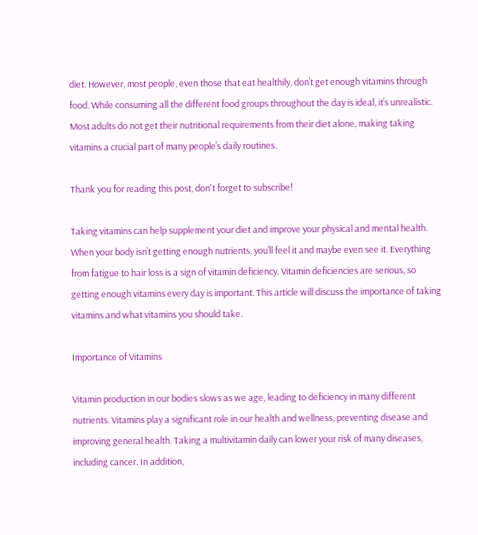diet. However, most people, even those that eat healthily, don’t get enough vitamins through food. While consuming all the different food groups throughout the day is ideal, it’s unrealistic. Most adults do not get their nutritional requirements from their diet alone, making taking vitamins a crucial part of many people’s daily routines.

Thank you for reading this post, don't forget to subscribe!

Taking vitamins can help supplement your diet and improve your physical and mental health. When your body isn’t getting enough nutrients, you’ll feel it and maybe even see it. Everything from fatigue to hair loss is a sign of vitamin deficiency. Vitamin deficiencies are serious, so getting enough vitamins every day is important. This article will discuss the importance of taking vitamins and what vitamins you should take.

Importance of Vitamins

Vitamin production in our bodies slows as we age, leading to deficiency in many different nutrients. Vitamins play a significant role in our health and wellness, preventing disease and improving general health. Taking a multivitamin daily can lower your risk of many diseases, including cancer. In addition,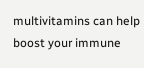multivitamins can help boost your immune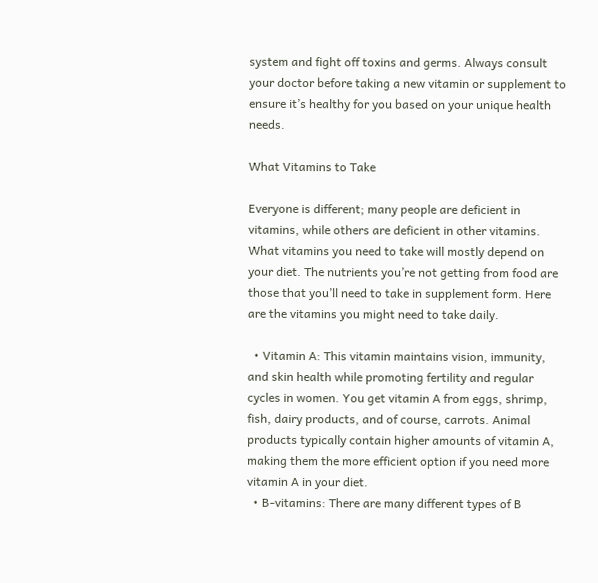system and fight off toxins and germs. Always consult your doctor before taking a new vitamin or supplement to ensure it’s healthy for you based on your unique health needs.

What Vitamins to Take

Everyone is different; many people are deficient in vitamins, while others are deficient in other vitamins. What vitamins you need to take will mostly depend on your diet. The nutrients you’re not getting from food are those that you’ll need to take in supplement form. Here are the vitamins you might need to take daily.

  • Vitamin A: This vitamin maintains vision, immunity, and skin health while promoting fertility and regular cycles in women. You get vitamin A from eggs, shrimp, fish, dairy products, and of course, carrots. Animal products typically contain higher amounts of vitamin A, making them the more efficient option if you need more vitamin A in your diet.
  • B-vitamins: There are many different types of B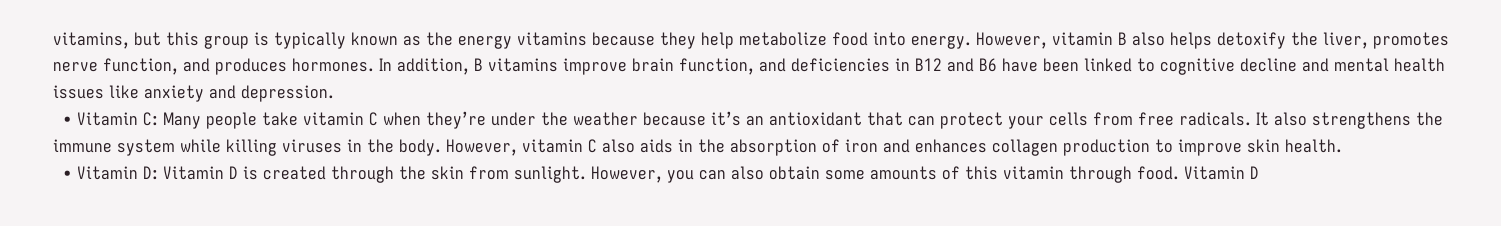vitamins, but this group is typically known as the energy vitamins because they help metabolize food into energy. However, vitamin B also helps detoxify the liver, promotes nerve function, and produces hormones. In addition, B vitamins improve brain function, and deficiencies in B12 and B6 have been linked to cognitive decline and mental health issues like anxiety and depression.
  • Vitamin C: Many people take vitamin C when they’re under the weather because it’s an antioxidant that can protect your cells from free radicals. It also strengthens the immune system while killing viruses in the body. However, vitamin C also aids in the absorption of iron and enhances collagen production to improve skin health.
  • Vitamin D: Vitamin D is created through the skin from sunlight. However, you can also obtain some amounts of this vitamin through food. Vitamin D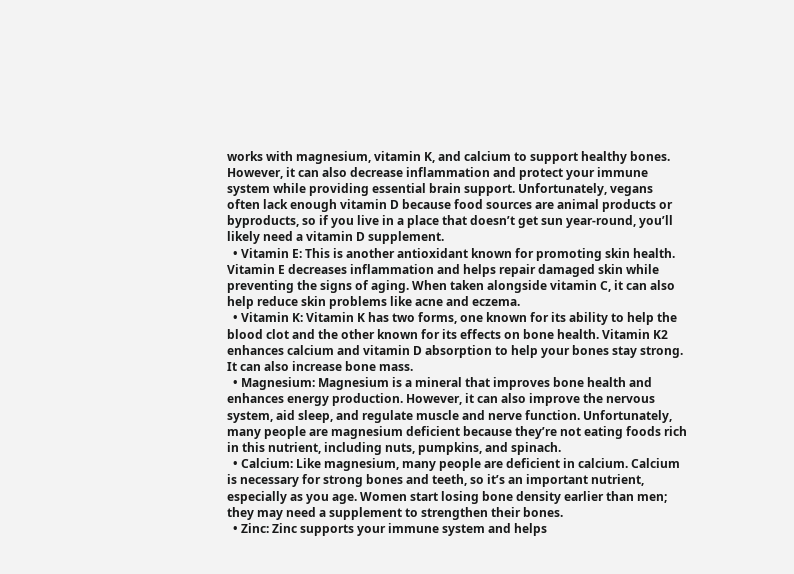works with magnesium, vitamin K, and calcium to support healthy bones. However, it can also decrease inflammation and protect your immune system while providing essential brain support. Unfortunately, vegans often lack enough vitamin D because food sources are animal products or byproducts, so if you live in a place that doesn’t get sun year-round, you’ll likely need a vitamin D supplement.
  • Vitamin E: This is another antioxidant known for promoting skin health. Vitamin E decreases inflammation and helps repair damaged skin while preventing the signs of aging. When taken alongside vitamin C, it can also help reduce skin problems like acne and eczema.
  • Vitamin K: Vitamin K has two forms, one known for its ability to help the blood clot and the other known for its effects on bone health. Vitamin K2 enhances calcium and vitamin D absorption to help your bones stay strong. It can also increase bone mass.
  • Magnesium: Magnesium is a mineral that improves bone health and enhances energy production. However, it can also improve the nervous system, aid sleep, and regulate muscle and nerve function. Unfortunately, many people are magnesium deficient because they’re not eating foods rich in this nutrient, including nuts, pumpkins, and spinach.
  • Calcium: Like magnesium, many people are deficient in calcium. Calcium is necessary for strong bones and teeth, so it’s an important nutrient, especially as you age. Women start losing bone density earlier than men; they may need a supplement to strengthen their bones.
  • Zinc: Zinc supports your immune system and helps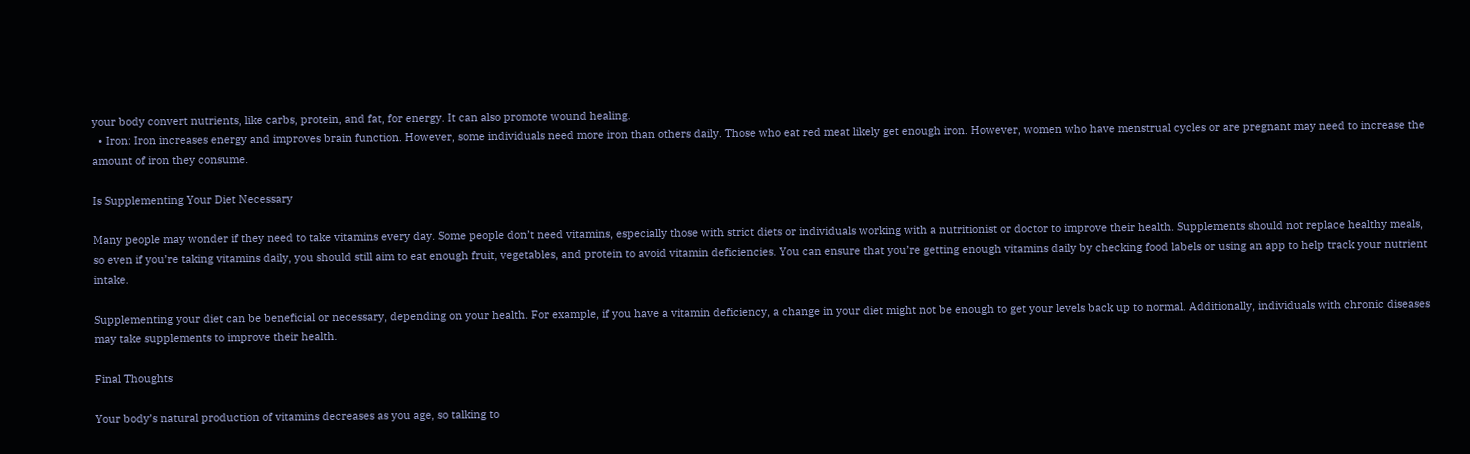your body convert nutrients, like carbs, protein, and fat, for energy. It can also promote wound healing.
  • Iron: Iron increases energy and improves brain function. However, some individuals need more iron than others daily. Those who eat red meat likely get enough iron. However, women who have menstrual cycles or are pregnant may need to increase the amount of iron they consume.

Is Supplementing Your Diet Necessary

Many people may wonder if they need to take vitamins every day. Some people don’t need vitamins, especially those with strict diets or individuals working with a nutritionist or doctor to improve their health. Supplements should not replace healthy meals, so even if you’re taking vitamins daily, you should still aim to eat enough fruit, vegetables, and protein to avoid vitamin deficiencies. You can ensure that you’re getting enough vitamins daily by checking food labels or using an app to help track your nutrient intake.

Supplementing your diet can be beneficial or necessary, depending on your health. For example, if you have a vitamin deficiency, a change in your diet might not be enough to get your levels back up to normal. Additionally, individuals with chronic diseases may take supplements to improve their health.

Final Thoughts

Your body’s natural production of vitamins decreases as you age, so talking to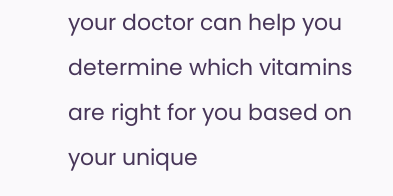your doctor can help you determine which vitamins are right for you based on your unique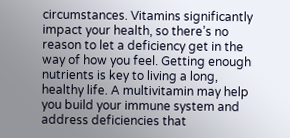circumstances. Vitamins significantly impact your health, so there’s no reason to let a deficiency get in the way of how you feel. Getting enough nutrients is key to living a long, healthy life. A multivitamin may help you build your immune system and address deficiencies that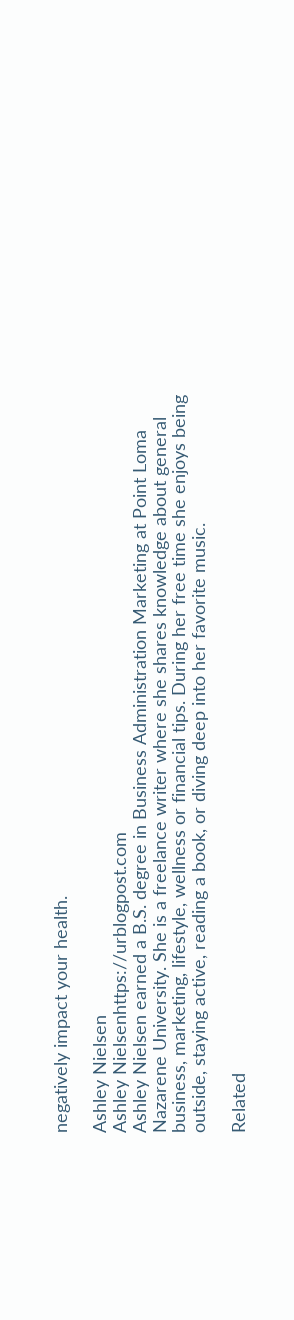negatively impact your health.

Ashley Nielsen
Ashley Nielsenhttps://urblogpost.com
Ashley Nielsen earned a B.S. degree in Business Administration Marketing at Point Loma Nazarene University. She is a freelance writer where she shares knowledge about general business, marketing, lifestyle, wellness or financial tips. During her free time she enjoys being outside, staying active, reading a book, or diving deep into her favorite music.

Related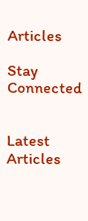Articles

Stay Connected


Latest Articles